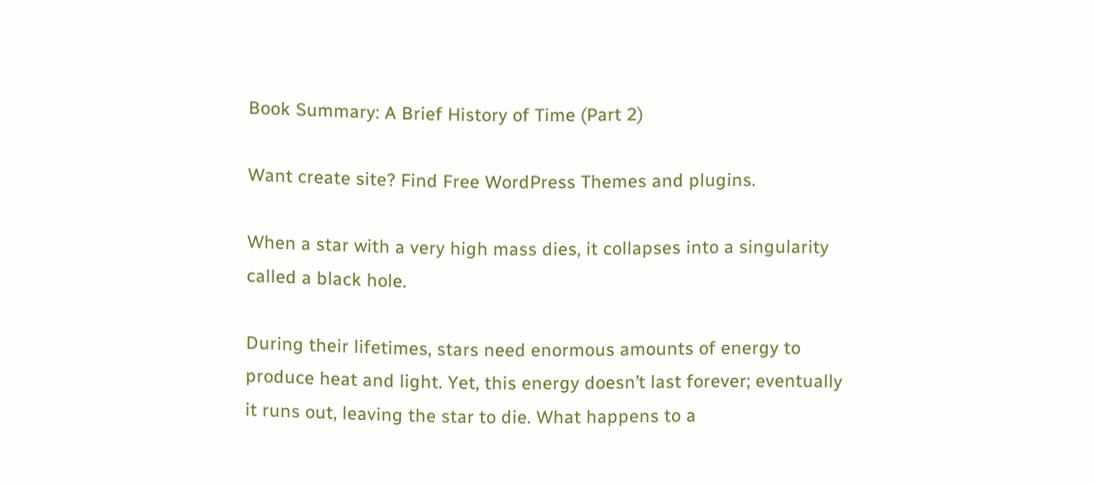Book Summary: A Brief History of Time (Part 2)

Want create site? Find Free WordPress Themes and plugins.

When a star with a very high mass dies, it collapses into a singularity called a black hole.

During their lifetimes, stars need enormous amounts of energy to produce heat and light. Yet, this energy doesn’t last forever; eventually it runs out, leaving the star to die. What happens to a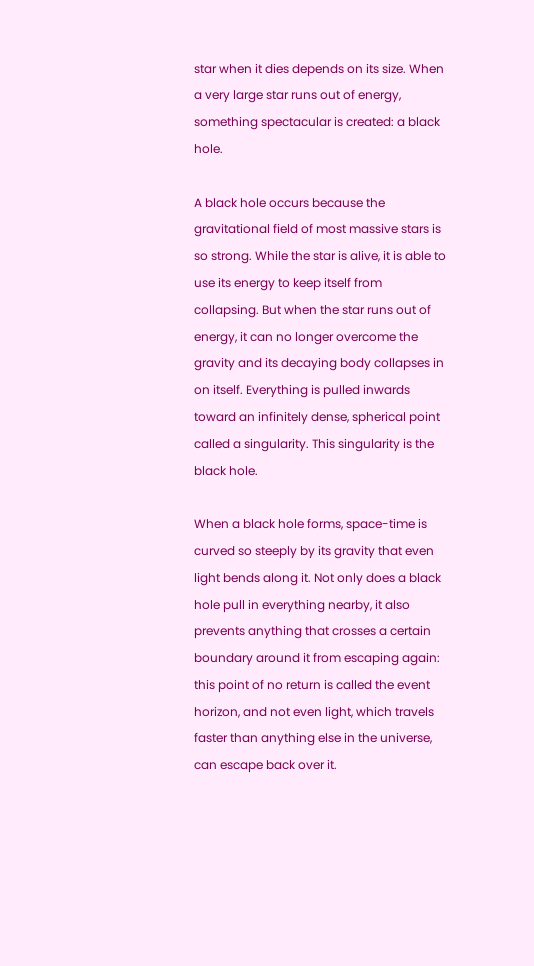star when it dies depends on its size. When a very large star runs out of energy, something spectacular is created: a black hole.

A black hole occurs because the gravitational field of most massive stars is so strong. While the star is alive, it is able to use its energy to keep itself from collapsing. But when the star runs out of energy, it can no longer overcome the gravity and its decaying body collapses in on itself. Everything is pulled inwards toward an infinitely dense, spherical point called a singularity. This singularity is the black hole.

When a black hole forms, space-time is curved so steeply by its gravity that even light bends along it. Not only does a black hole pull in everything nearby, it also prevents anything that crosses a certain boundary around it from escaping again: this point of no return is called the event horizon, and not even light, which travels faster than anything else in the universe, can escape back over it.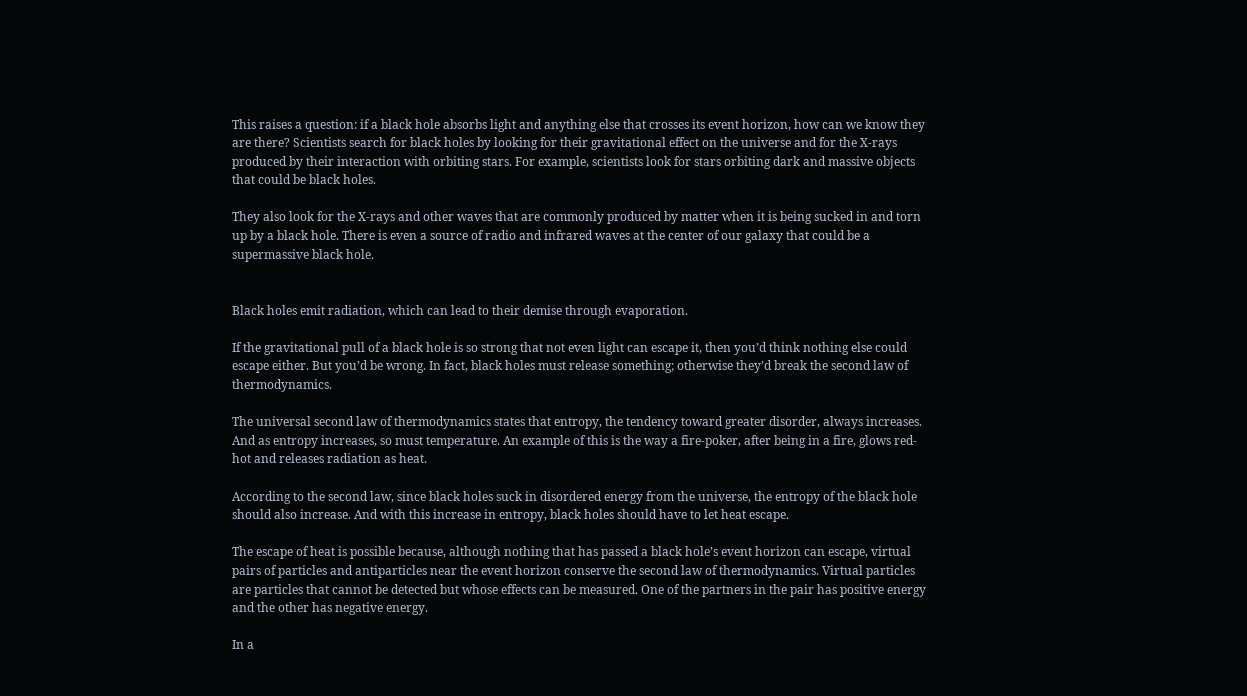This raises a question: if a black hole absorbs light and anything else that crosses its event horizon, how can we know they are there? Scientists search for black holes by looking for their gravitational effect on the universe and for the X-rays produced by their interaction with orbiting stars. For example, scientists look for stars orbiting dark and massive objects that could be black holes.

They also look for the X-rays and other waves that are commonly produced by matter when it is being sucked in and torn up by a black hole. There is even a source of radio and infrared waves at the center of our galaxy that could be a supermassive black hole.


Black holes emit radiation, which can lead to their demise through evaporation.

If the gravitational pull of a black hole is so strong that not even light can escape it, then you’d think nothing else could escape either. But you’d be wrong. In fact, black holes must release something; otherwise they’d break the second law of thermodynamics.

The universal second law of thermodynamics states that entropy, the tendency toward greater disorder, always increases. And as entropy increases, so must temperature. An example of this is the way a fire-poker, after being in a fire, glows red-hot and releases radiation as heat.

According to the second law, since black holes suck in disordered energy from the universe, the entropy of the black hole should also increase. And with this increase in entropy, black holes should have to let heat escape.

The escape of heat is possible because, although nothing that has passed a black hole’s event horizon can escape, virtual pairs of particles and antiparticles near the event horizon conserve the second law of thermodynamics. Virtual particles are particles that cannot be detected but whose effects can be measured. One of the partners in the pair has positive energy and the other has negative energy.

In a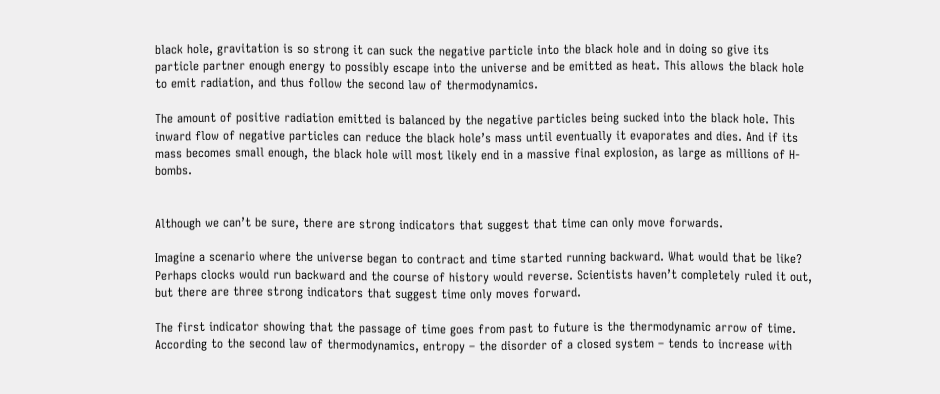black hole, gravitation is so strong it can suck the negative particle into the black hole and in doing so give its particle partner enough energy to possibly escape into the universe and be emitted as heat. This allows the black hole to emit radiation, and thus follow the second law of thermodynamics.

The amount of positive radiation emitted is balanced by the negative particles being sucked into the black hole. This inward flow of negative particles can reduce the black hole’s mass until eventually it evaporates and dies. And if its mass becomes small enough, the black hole will most likely end in a massive final explosion, as large as millions of H-bombs.


Although we can’t be sure, there are strong indicators that suggest that time can only move forwards.

Imagine a scenario where the universe began to contract and time started running backward. What would that be like? Perhaps clocks would run backward and the course of history would reverse. Scientists haven’t completely ruled it out, but there are three strong indicators that suggest time only moves forward.

The first indicator showing that the passage of time goes from past to future is the thermodynamic arrow of time. According to the second law of thermodynamics, entropy – the disorder of a closed system – tends to increase with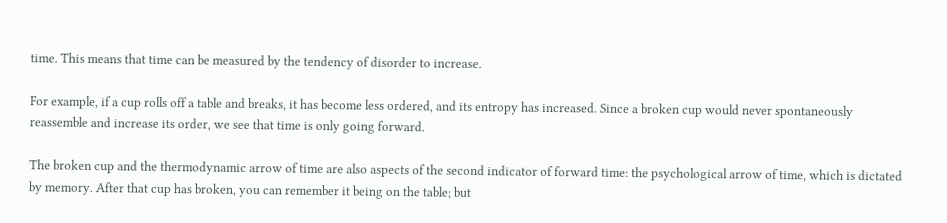time. This means that time can be measured by the tendency of disorder to increase.

For example, if a cup rolls off a table and breaks, it has become less ordered, and its entropy has increased. Since a broken cup would never spontaneously reassemble and increase its order, we see that time is only going forward.

The broken cup and the thermodynamic arrow of time are also aspects of the second indicator of forward time: the psychological arrow of time, which is dictated by memory. After that cup has broken, you can remember it being on the table; but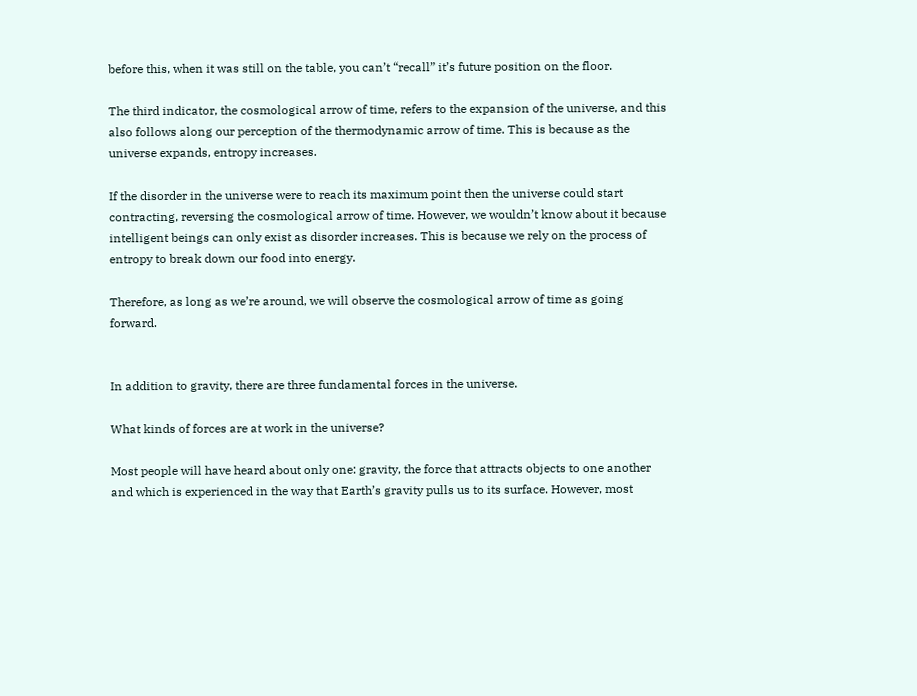before this, when it was still on the table, you can’t “recall” it’s future position on the floor.

The third indicator, the cosmological arrow of time, refers to the expansion of the universe, and this also follows along our perception of the thermodynamic arrow of time. This is because as the universe expands, entropy increases.

If the disorder in the universe were to reach its maximum point then the universe could start contracting, reversing the cosmological arrow of time. However, we wouldn’t know about it because intelligent beings can only exist as disorder increases. This is because we rely on the process of entropy to break down our food into energy.

Therefore, as long as we’re around, we will observe the cosmological arrow of time as going forward.


In addition to gravity, there are three fundamental forces in the universe.

What kinds of forces are at work in the universe?

Most people will have heard about only one: gravity, the force that attracts objects to one another and which is experienced in the way that Earth’s gravity pulls us to its surface. However, most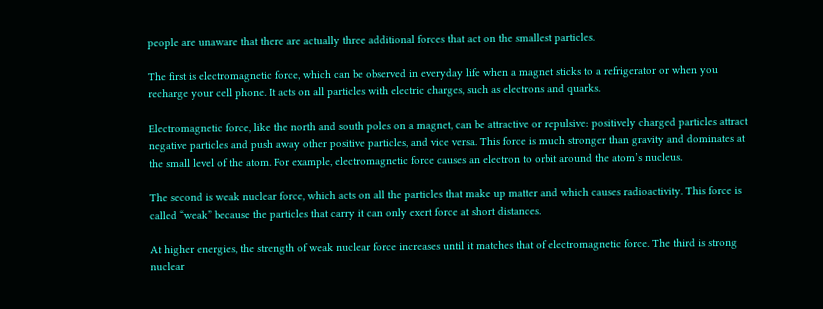people are unaware that there are actually three additional forces that act on the smallest particles.

The first is electromagnetic force, which can be observed in everyday life when a magnet sticks to a refrigerator or when you recharge your cell phone. It acts on all particles with electric charges, such as electrons and quarks.

Electromagnetic force, like the north and south poles on a magnet, can be attractive or repulsive: positively charged particles attract negative particles and push away other positive particles, and vice versa. This force is much stronger than gravity and dominates at the small level of the atom. For example, electromagnetic force causes an electron to orbit around the atom’s nucleus.

The second is weak nuclear force, which acts on all the particles that make up matter and which causes radioactivity. This force is called “weak” because the particles that carry it can only exert force at short distances.

At higher energies, the strength of weak nuclear force increases until it matches that of electromagnetic force. The third is strong nuclear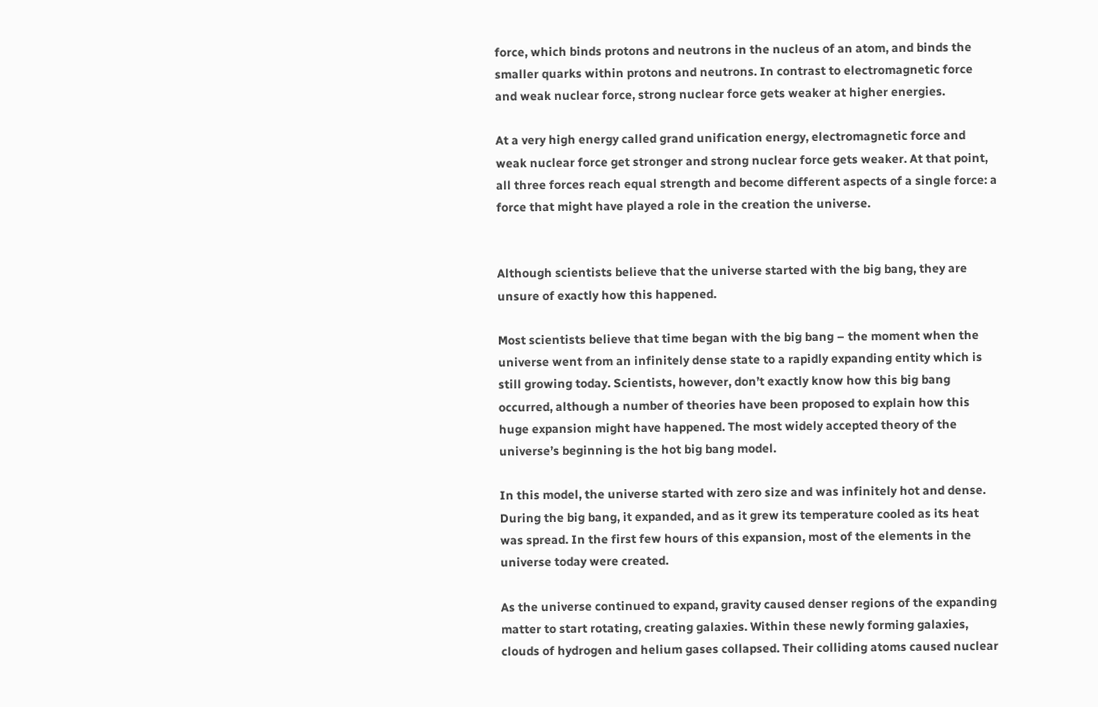force, which binds protons and neutrons in the nucleus of an atom, and binds the smaller quarks within protons and neutrons. In contrast to electromagnetic force and weak nuclear force, strong nuclear force gets weaker at higher energies.

At a very high energy called grand unification energy, electromagnetic force and weak nuclear force get stronger and strong nuclear force gets weaker. At that point, all three forces reach equal strength and become different aspects of a single force: a force that might have played a role in the creation the universe.


Although scientists believe that the universe started with the big bang, they are unsure of exactly how this happened.

Most scientists believe that time began with the big bang – the moment when the universe went from an infinitely dense state to a rapidly expanding entity which is still growing today. Scientists, however, don’t exactly know how this big bang occurred, although a number of theories have been proposed to explain how this huge expansion might have happened. The most widely accepted theory of the universe’s beginning is the hot big bang model.

In this model, the universe started with zero size and was infinitely hot and dense. During the big bang, it expanded, and as it grew its temperature cooled as its heat was spread. In the first few hours of this expansion, most of the elements in the universe today were created.

As the universe continued to expand, gravity caused denser regions of the expanding matter to start rotating, creating galaxies. Within these newly forming galaxies, clouds of hydrogen and helium gases collapsed. Their colliding atoms caused nuclear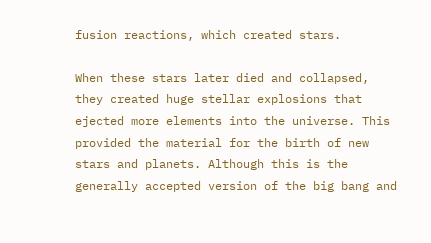fusion reactions, which created stars.

When these stars later died and collapsed, they created huge stellar explosions that ejected more elements into the universe. This provided the material for the birth of new stars and planets. Although this is the generally accepted version of the big bang and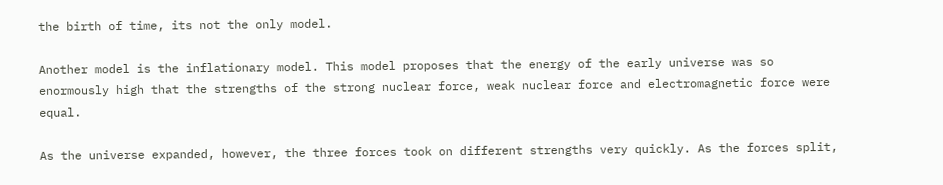the birth of time, its not the only model.

Another model is the inflationary model. This model proposes that the energy of the early universe was so enormously high that the strengths of the strong nuclear force, weak nuclear force and electromagnetic force were equal.

As the universe expanded, however, the three forces took on different strengths very quickly. As the forces split,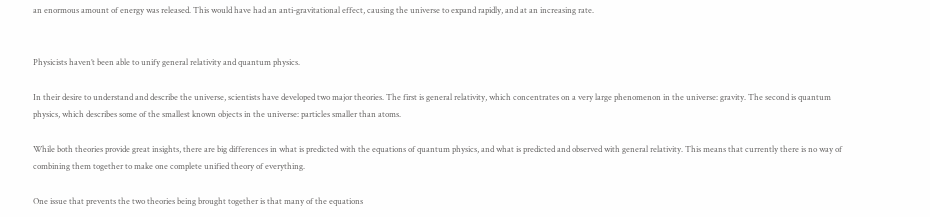an enormous amount of energy was released. This would have had an anti-gravitational effect, causing the universe to expand rapidly, and at an increasing rate.


Physicists haven’t been able to unify general relativity and quantum physics.

In their desire to understand and describe the universe, scientists have developed two major theories. The first is general relativity, which concentrates on a very large phenomenon in the universe: gravity. The second is quantum physics, which describes some of the smallest known objects in the universe: particles smaller than atoms.

While both theories provide great insights, there are big differences in what is predicted with the equations of quantum physics, and what is predicted and observed with general relativity. This means that currently there is no way of combining them together to make one complete unified theory of everything.

One issue that prevents the two theories being brought together is that many of the equations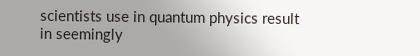scientists use in quantum physics result in seemingly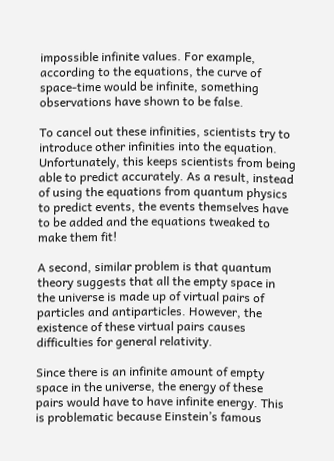impossible infinite values. For example, according to the equations, the curve of space-time would be infinite, something observations have shown to be false.

To cancel out these infinities, scientists try to introduce other infinities into the equation. Unfortunately, this keeps scientists from being able to predict accurately. As a result, instead of using the equations from quantum physics to predict events, the events themselves have to be added and the equations tweaked to make them fit!

A second, similar problem is that quantum theory suggests that all the empty space in the universe is made up of virtual pairs of particles and antiparticles. However, the existence of these virtual pairs causes difficulties for general relativity.

Since there is an infinite amount of empty space in the universe, the energy of these pairs would have to have infinite energy. This is problematic because Einstein’s famous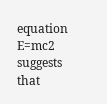equation E=mc2 suggests that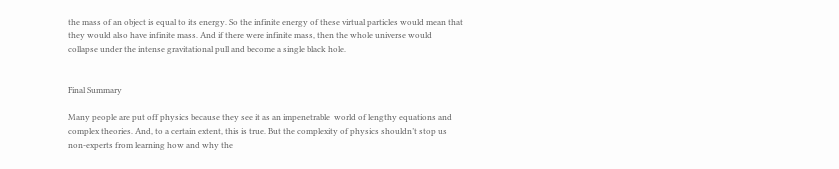the mass of an object is equal to its energy. So the infinite energy of these virtual particles would mean that they would also have infinite mass. And if there were infinite mass, then the whole universe would collapse under the intense gravitational pull and become a single black hole.


Final Summary

Many people are put off physics because they see it as an impenetrable  world of lengthy equations and complex theories. And, to a certain extent, this is true. But the complexity of physics shouldn’t stop us non-experts from learning how and why the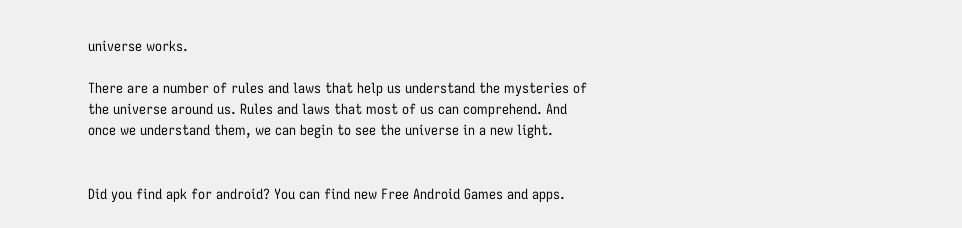universe works.

There are a number of rules and laws that help us understand the mysteries of the universe around us. Rules and laws that most of us can comprehend. And once we understand them, we can begin to see the universe in a new light.


Did you find apk for android? You can find new Free Android Games and apps.